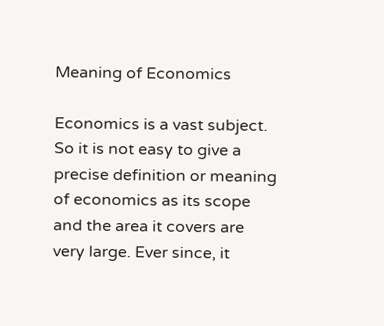Meaning of Economics

Economics is a vast subject. So it is not easy to give a precise definition or meaning of economics as its scope and the area it covers are very large. Ever since, it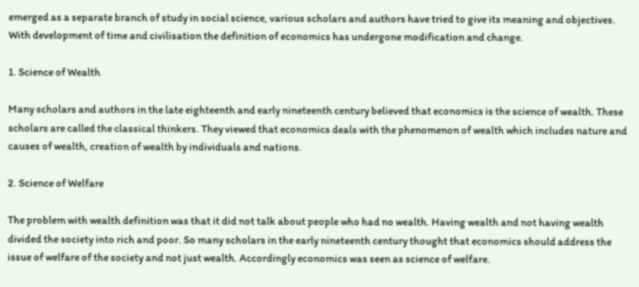emerged as a separate branch of study in social science, various scholars and authors have tried to give its meaning and objectives. With development of time and civilisation the definition of economics has undergone modification and change.

1. Science of Wealth

Many scholars and authors in the late eighteenth and early nineteenth century believed that economics is the science of wealth. These scholars are called the classical thinkers. They viewed that economics deals with the phenomenon of wealth which includes nature and causes of wealth, creation of wealth by individuals and nations.

2. Science of Welfare

The problem with wealth definition was that it did not talk about people who had no wealth. Having wealth and not having wealth divided the society into rich and poor. So many scholars in the early nineteenth century thought that economics should address the issue of welfare of the society and not just wealth. Accordingly economics was seen as science of welfare.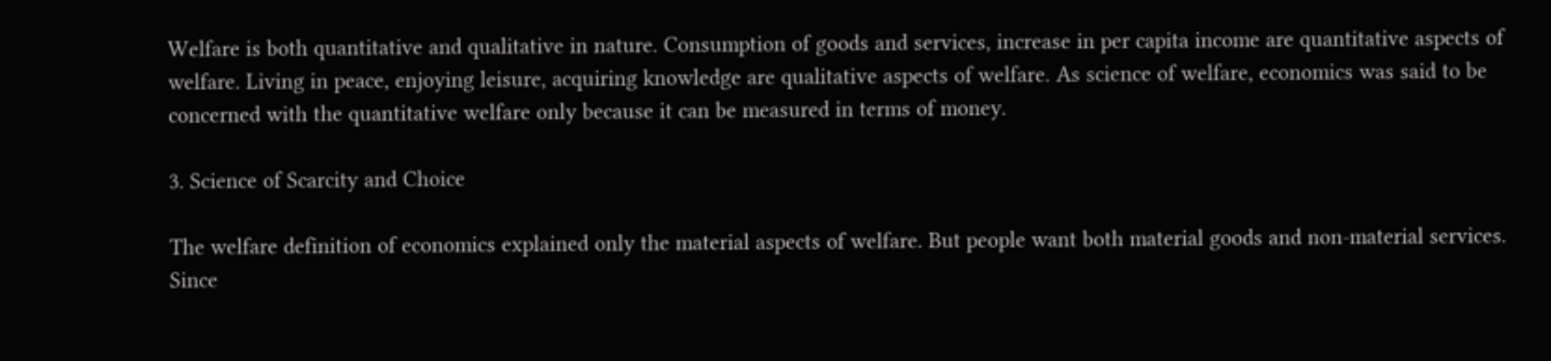Welfare is both quantitative and qualitative in nature. Consumption of goods and services, increase in per capita income are quantitative aspects of welfare. Living in peace, enjoying leisure, acquiring knowledge are qualitative aspects of welfare. As science of welfare, economics was said to be concerned with the quantitative welfare only because it can be measured in terms of money.

3. Science of Scarcity and Choice

The welfare definition of economics explained only the material aspects of welfare. But people want both material goods and non-material services. Since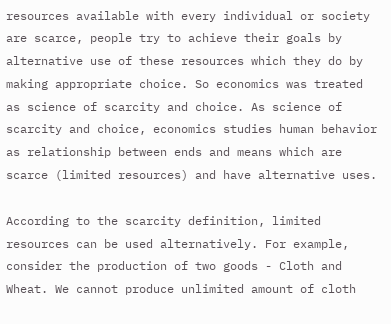resources available with every individual or society are scarce, people try to achieve their goals by alternative use of these resources which they do by making appropriate choice. So economics was treated as science of scarcity and choice. As science of scarcity and choice, economics studies human behavior as relationship between ends and means which are scarce (limited resources) and have alternative uses.

According to the scarcity definition, limited resources can be used alternatively. For example, consider the production of two goods - Cloth and Wheat. We cannot produce unlimited amount of cloth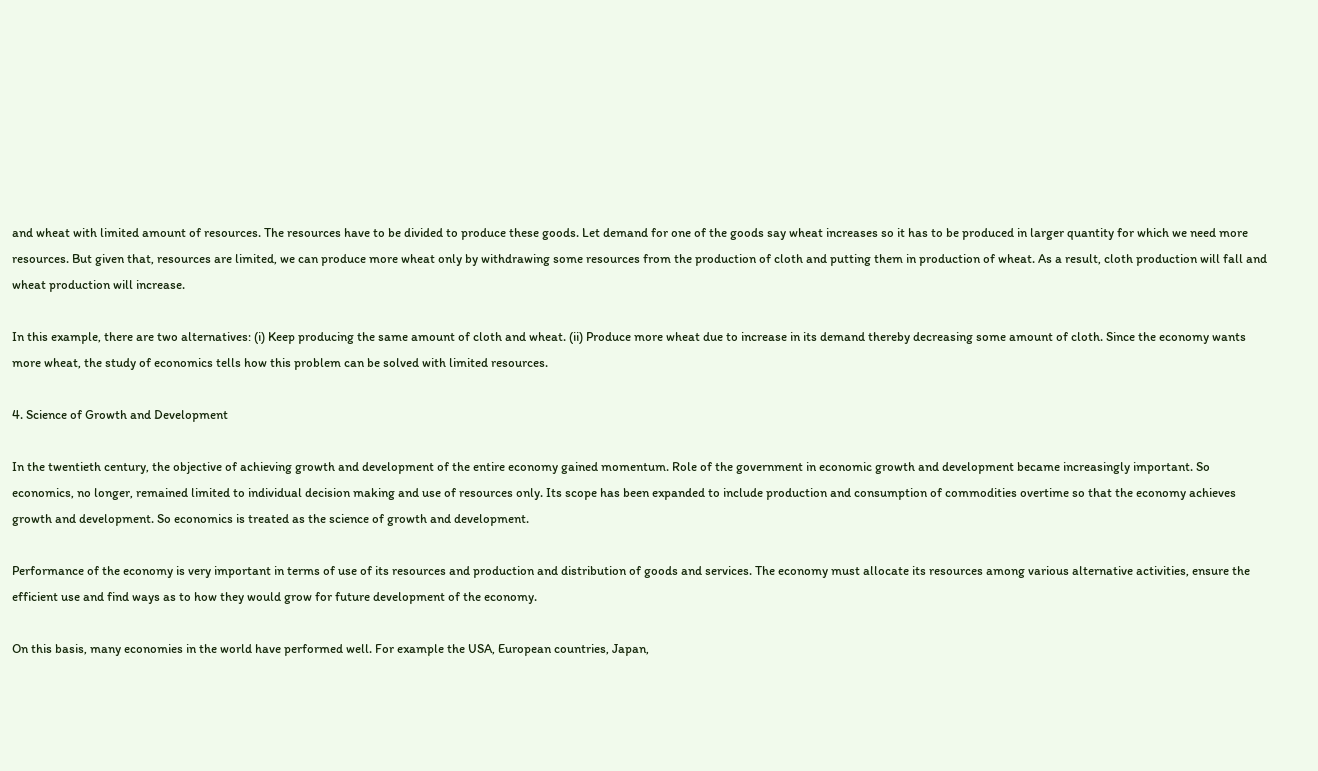and wheat with limited amount of resources. The resources have to be divided to produce these goods. Let demand for one of the goods say wheat increases so it has to be produced in larger quantity for which we need more resources. But given that, resources are limited, we can produce more wheat only by withdrawing some resources from the production of cloth and putting them in production of wheat. As a result, cloth production will fall and wheat production will increase.

In this example, there are two alternatives: (i) Keep producing the same amount of cloth and wheat. (ii) Produce more wheat due to increase in its demand thereby decreasing some amount of cloth. Since the economy wants more wheat, the study of economics tells how this problem can be solved with limited resources.

4. Science of Growth and Development

In the twentieth century, the objective of achieving growth and development of the entire economy gained momentum. Role of the government in economic growth and development became increasingly important. So economics, no longer, remained limited to individual decision making and use of resources only. Its scope has been expanded to include production and consumption of commodities overtime so that the economy achieves growth and development. So economics is treated as the science of growth and development.

Performance of the economy is very important in terms of use of its resources and production and distribution of goods and services. The economy must allocate its resources among various alternative activities, ensure the efficient use and find ways as to how they would grow for future development of the economy.

On this basis, many economies in the world have performed well. For example the USA, European countries, Japan,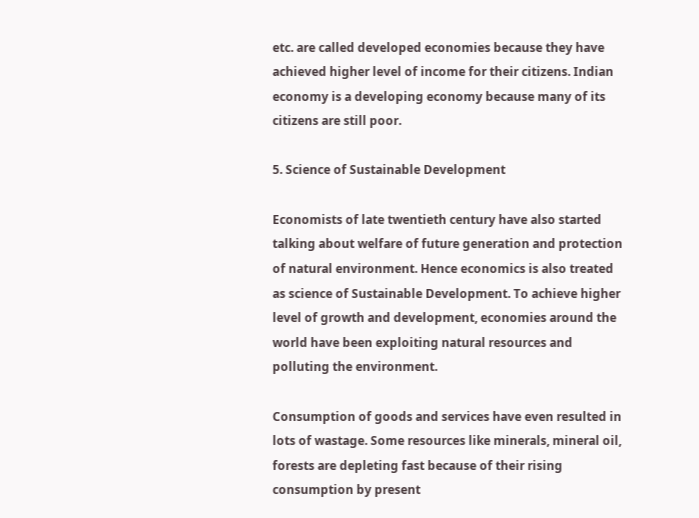etc. are called developed economies because they have achieved higher level of income for their citizens. Indian economy is a developing economy because many of its citizens are still poor.

5. Science of Sustainable Development

Economists of late twentieth century have also started talking about welfare of future generation and protection of natural environment. Hence economics is also treated as science of Sustainable Development. To achieve higher level of growth and development, economies around the world have been exploiting natural resources and polluting the environment.

Consumption of goods and services have even resulted in lots of wastage. Some resources like minerals, mineral oil, forests are depleting fast because of their rising consumption by present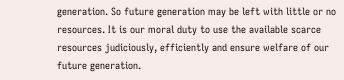generation. So future generation may be left with little or no resources. It is our moral duty to use the available scarce resources judiciously, efficiently and ensure welfare of our future generation.